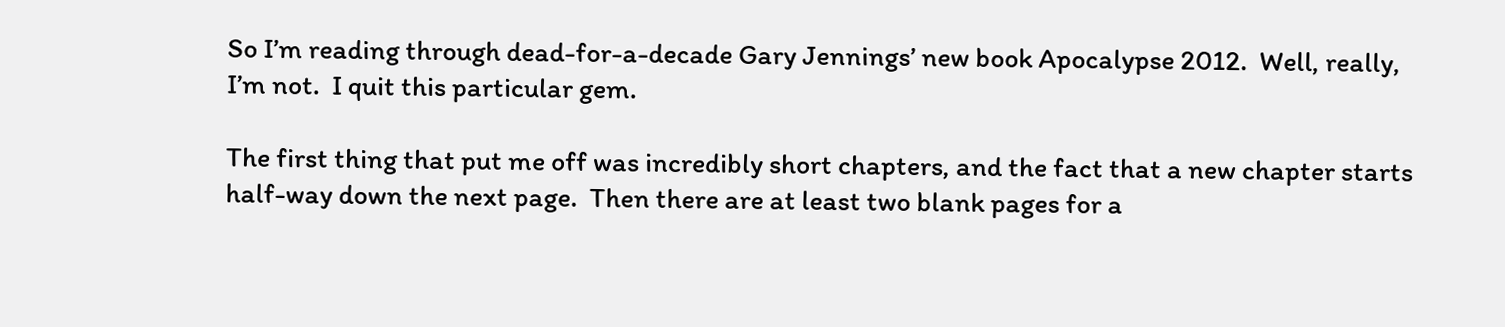So I’m reading through dead-for-a-decade Gary Jennings’ new book Apocalypse 2012.  Well, really, I’m not.  I quit this particular gem.

The first thing that put me off was incredibly short chapters, and the fact that a new chapter starts half-way down the next page.  Then there are at least two blank pages for a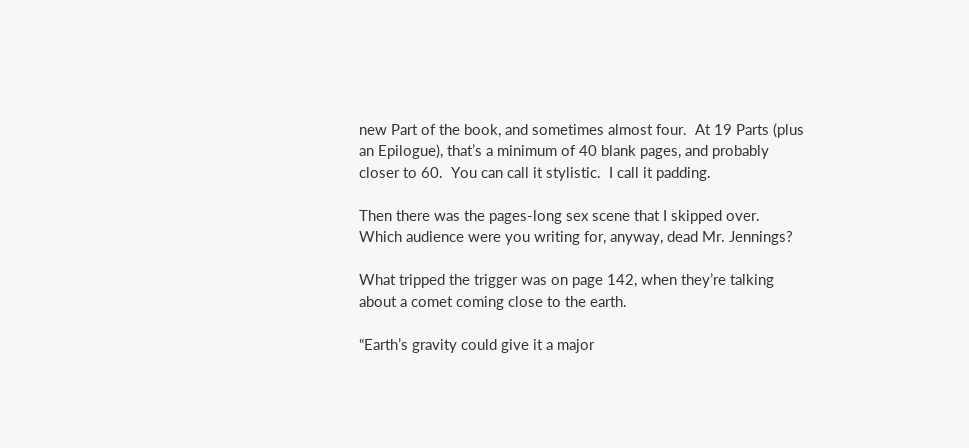new Part of the book, and sometimes almost four.  At 19 Parts (plus an Epilogue), that’s a minimum of 40 blank pages, and probably closer to 60.  You can call it stylistic.  I call it padding.

Then there was the pages-long sex scene that I skipped over.  Which audience were you writing for, anyway, dead Mr. Jennings?

What tripped the trigger was on page 142, when they’re talking about a comet coming close to the earth.

“Earth’s gravity could give it a major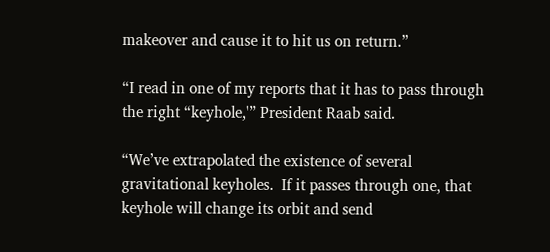makeover and cause it to hit us on return.”

“I read in one of my reports that it has to pass through the right “keyhole,'” President Raab said.

“We’ve extrapolated the existence of several gravitational keyholes.  If it passes through one, that keyhole will change its orbit and send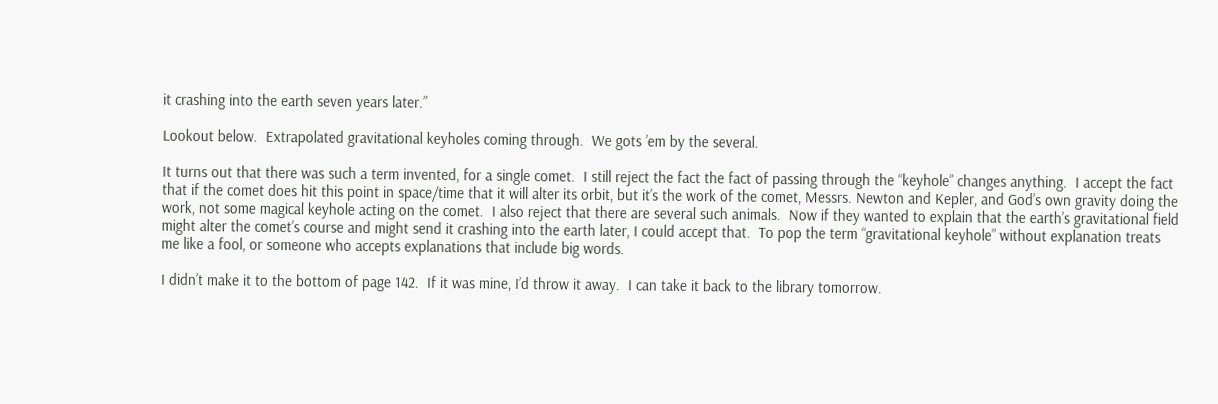it crashing into the earth seven years later.”

Lookout below.  Extrapolated gravitational keyholes coming through.  We gots ’em by the several.

It turns out that there was such a term invented, for a single comet.  I still reject the fact the fact of passing through the “keyhole” changes anything.  I accept the fact that if the comet does hit this point in space/time that it will alter its orbit, but it’s the work of the comet, Messrs. Newton and Kepler, and God’s own gravity doing the work, not some magical keyhole acting on the comet.  I also reject that there are several such animals.  Now if they wanted to explain that the earth’s gravitational field might alter the comet’s course and might send it crashing into the earth later, I could accept that.  To pop the term “gravitational keyhole” without explanation treats me like a fool, or someone who accepts explanations that include big words.

I didn’t make it to the bottom of page 142.  If it was mine, I’d throw it away.  I can take it back to the library tomorrow.